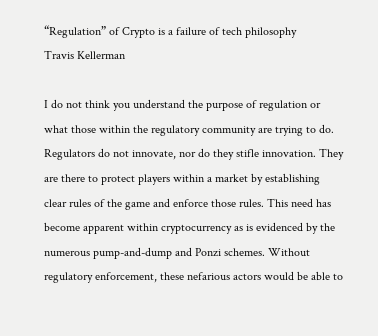“Regulation” of Crypto is a failure of tech philosophy
Travis Kellerman

I do not think you understand the purpose of regulation or what those within the regulatory community are trying to do. Regulators do not innovate, nor do they stifle innovation. They are there to protect players within a market by establishing clear rules of the game and enforce those rules. This need has become apparent within cryptocurrency as is evidenced by the numerous pump-and-dump and Ponzi schemes. Without regulatory enforcement, these nefarious actors would be able to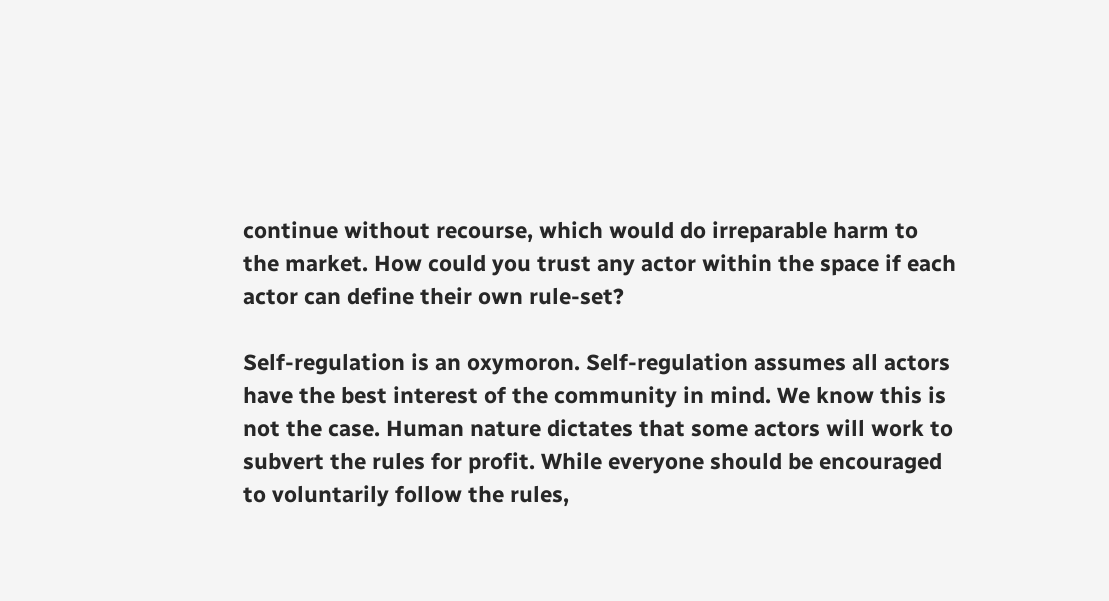continue without recourse, which would do irreparable harm to the market. How could you trust any actor within the space if each actor can define their own rule-set?

Self-regulation is an oxymoron. Self-regulation assumes all actors have the best interest of the community in mind. We know this is not the case. Human nature dictates that some actors will work to subvert the rules for profit. While everyone should be encouraged to voluntarily follow the rules,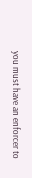you must have an enforcer to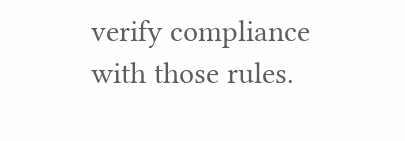verify compliance with those rules.